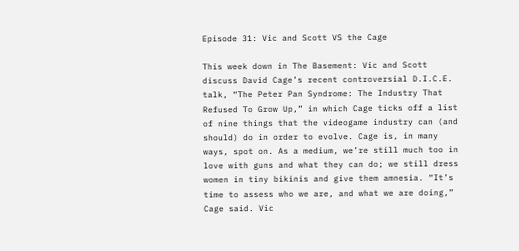Episode 31: Vic and Scott VS the Cage

This week down in The Basement: Vic and Scott discuss David Cage’s recent controversial D.I.C.E. talk, “The Peter Pan Syndrome: The Industry That Refused To Grow Up,” in which Cage ticks off a list of nine things that the videogame industry can (and should) do in order to evolve. Cage is, in many ways, spot on. As a medium, we’re still much too in love with guns and what they can do; we still dress women in tiny bikinis and give them amnesia. “It’s time to assess who we are, and what we are doing,” Cage said. Vic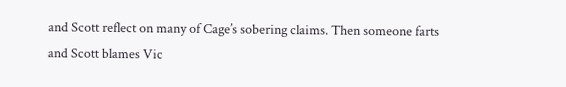and Scott reflect on many of Cage’s sobering claims. Then someone farts and Scott blames Vic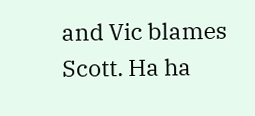and Vic blames Scott. Ha ha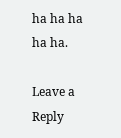ha ha ha ha ha.

Leave a Reply